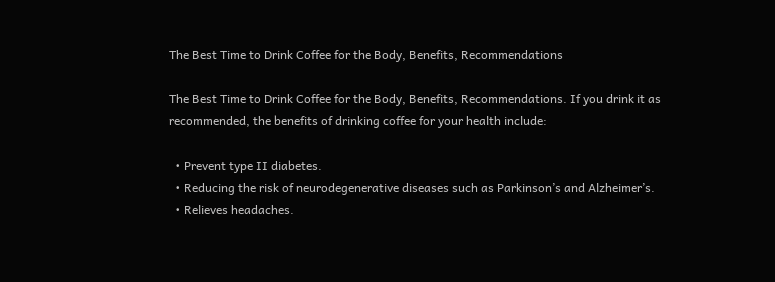The Best Time to Drink Coffee for the Body, Benefits, Recommendations

The Best Time to Drink Coffee for the Body, Benefits, Recommendations. If you drink it as recommended, the benefits of drinking coffee for your health include:

  • Prevent type II diabetes.
  • Reducing the risk of neurodegenerative diseases such as Parkinson’s and Alzheimer’s.
  • Relieves headaches.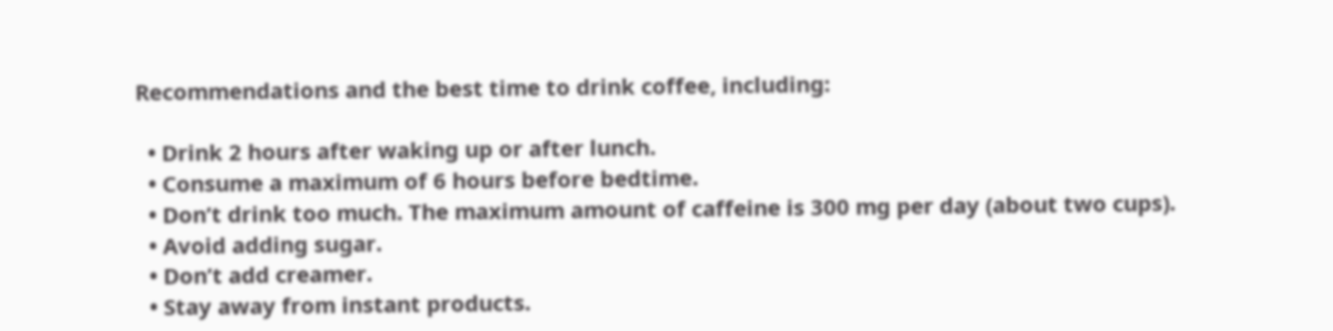Recommendations and the best time to drink coffee, including:

  • Drink 2 hours after waking up or after lunch.
  • Consume a maximum of 6 hours before bedtime.
  • Don’t drink too much. The maximum amount of caffeine is 300 mg per day (about two cups).
  • Avoid adding sugar.
  • Don’t add creamer.
  • Stay away from instant products.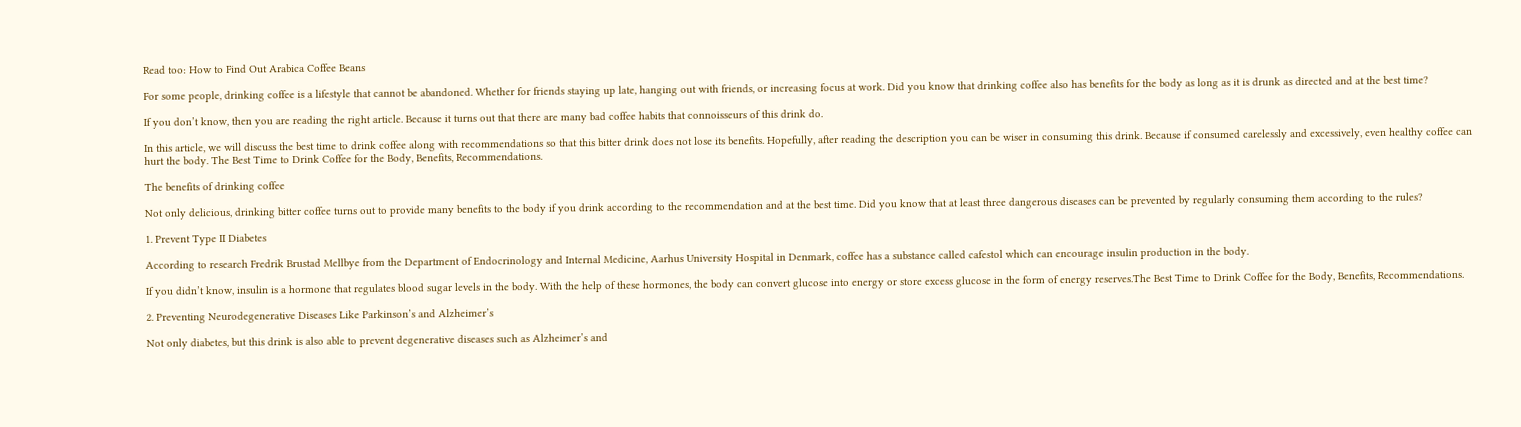Read too: How to Find Out Arabica Coffee Beans

For some people, drinking coffee is a lifestyle that cannot be abandoned. Whether for friends staying up late, hanging out with friends, or increasing focus at work. Did you know that drinking coffee also has benefits for the body as long as it is drunk as directed and at the best time?

If you don’t know, then you are reading the right article. Because it turns out that there are many bad coffee habits that connoisseurs of this drink do.

In this article, we will discuss the best time to drink coffee along with recommendations so that this bitter drink does not lose its benefits. Hopefully, after reading the description you can be wiser in consuming this drink. Because if consumed carelessly and excessively, even healthy coffee can hurt the body. The Best Time to Drink Coffee for the Body, Benefits, Recommendations.

The benefits of drinking coffee

Not only delicious, drinking bitter coffee turns out to provide many benefits to the body if you drink according to the recommendation and at the best time. Did you know that at least three dangerous diseases can be prevented by regularly consuming them according to the rules?

1. Prevent Type II Diabetes

According to research Fredrik Brustad Mellbye from the Department of Endocrinology and Internal Medicine, Aarhus University Hospital in Denmark, coffee has a substance called cafestol which can encourage insulin production in the body.

If you didn’t know, insulin is a hormone that regulates blood sugar levels in the body. With the help of these hormones, the body can convert glucose into energy or store excess glucose in the form of energy reserves.The Best Time to Drink Coffee for the Body, Benefits, Recommendations.

2. Preventing Neurodegenerative Diseases Like Parkinson’s and Alzheimer’s

Not only diabetes, but this drink is also able to prevent degenerative diseases such as Alzheimer’s and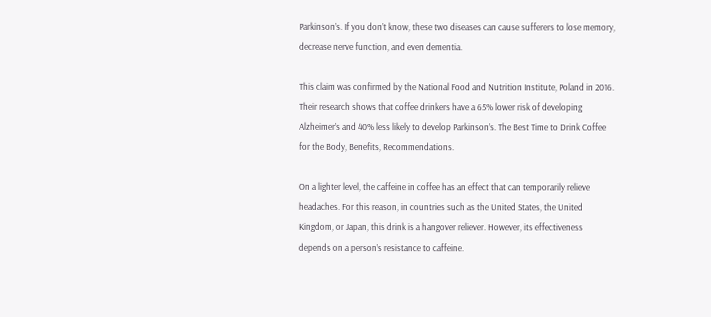Parkinson’s. If you don’t know, these two diseases can cause sufferers to lose memory, decrease nerve function, and even dementia.

This claim was confirmed by the National Food and Nutrition Institute, Poland in 2016. Their research shows that coffee drinkers have a 65% lower risk of developing Alzheimer’s and 40% less likely to develop Parkinson’s. The Best Time to Drink Coffee for the Body, Benefits, Recommendations.

On a lighter level, the caffeine in coffee has an effect that can temporarily relieve headaches. For this reason, in countries such as the United States, the United Kingdom, or Japan, this drink is a hangover reliever. However, its effectiveness depends on a person’s resistance to caffeine.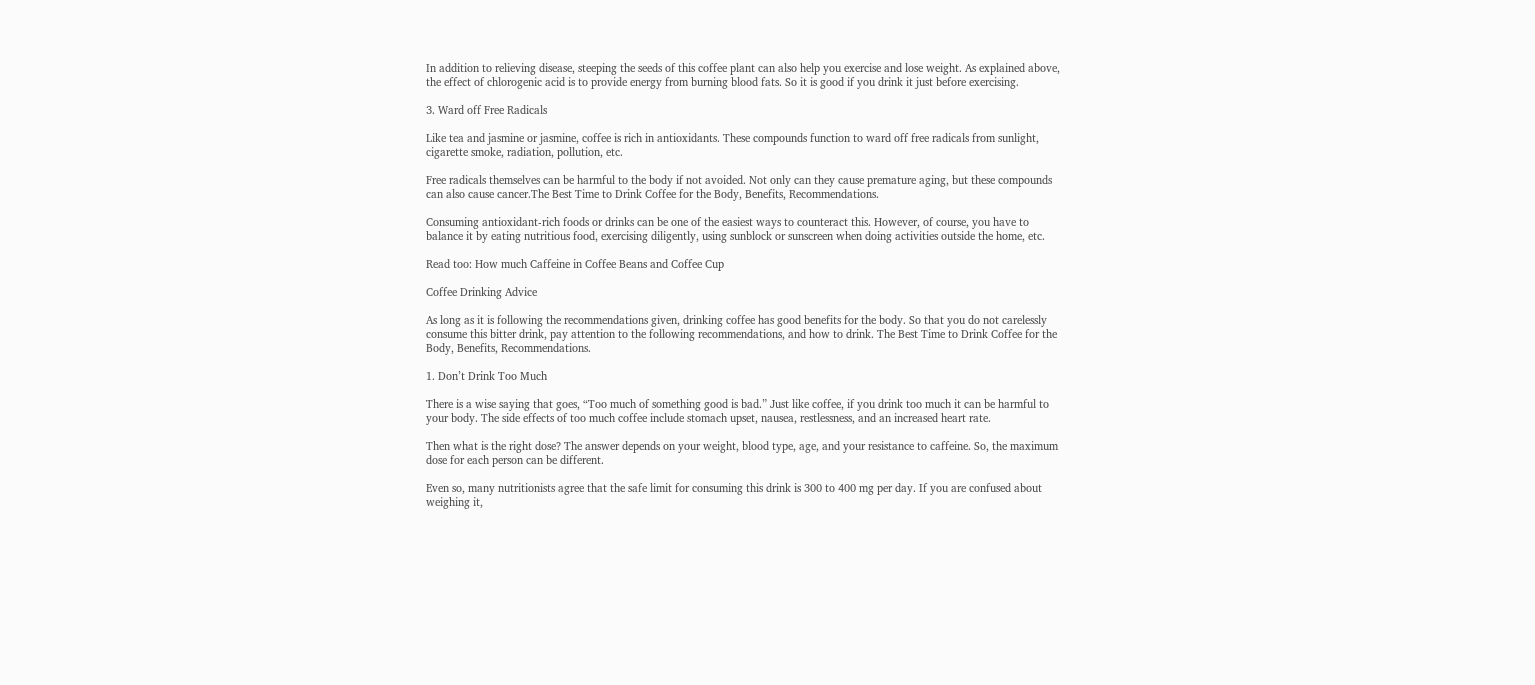In addition to relieving disease, steeping the seeds of this coffee plant can also help you exercise and lose weight. As explained above, the effect of chlorogenic acid is to provide energy from burning blood fats. So it is good if you drink it just before exercising.

3. Ward off Free Radicals

Like tea and jasmine or jasmine, coffee is rich in antioxidants. These compounds function to ward off free radicals from sunlight, cigarette smoke, radiation, pollution, etc.

Free radicals themselves can be harmful to the body if not avoided. Not only can they cause premature aging, but these compounds can also cause cancer.The Best Time to Drink Coffee for the Body, Benefits, Recommendations.

Consuming antioxidant-rich foods or drinks can be one of the easiest ways to counteract this. However, of course, you have to balance it by eating nutritious food, exercising diligently, using sunblock or sunscreen when doing activities outside the home, etc.

Read too: How much Caffeine in Coffee Beans and Coffee Cup

Coffee Drinking Advice

As long as it is following the recommendations given, drinking coffee has good benefits for the body. So that you do not carelessly consume this bitter drink, pay attention to the following recommendations, and how to drink. The Best Time to Drink Coffee for the Body, Benefits, Recommendations.

1. Don’t Drink Too Much

There is a wise saying that goes, “Too much of something good is bad.” Just like coffee, if you drink too much it can be harmful to your body. The side effects of too much coffee include stomach upset, nausea, restlessness, and an increased heart rate.

Then what is the right dose? The answer depends on your weight, blood type, age, and your resistance to caffeine. So, the maximum dose for each person can be different.

Even so, many nutritionists agree that the safe limit for consuming this drink is 300 to 400 mg per day. If you are confused about weighing it,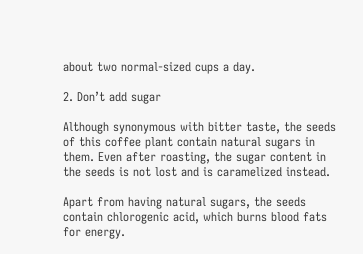about two normal-sized cups a day.

2. Don’t add sugar

Although synonymous with bitter taste, the seeds of this coffee plant contain natural sugars in them. Even after roasting, the sugar content in the seeds is not lost and is caramelized instead.

Apart from having natural sugars, the seeds contain chlorogenic acid, which burns blood fats for energy.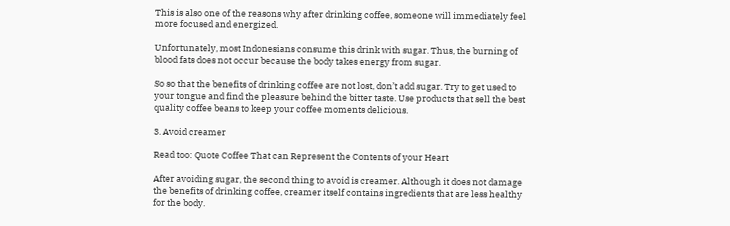This is also one of the reasons why after drinking coffee, someone will immediately feel more focused and energized.

Unfortunately, most Indonesians consume this drink with sugar. Thus, the burning of blood fats does not occur because the body takes energy from sugar.

So so that the benefits of drinking coffee are not lost, don’t add sugar. Try to get used to your tongue and find the pleasure behind the bitter taste. Use products that sell the best quality coffee beans to keep your coffee moments delicious.

3. Avoid creamer

Read too: Quote Coffee That can Represent the Contents of your Heart

After avoiding sugar, the second thing to avoid is creamer. Although it does not damage the benefits of drinking coffee, creamer itself contains ingredients that are less healthy for the body.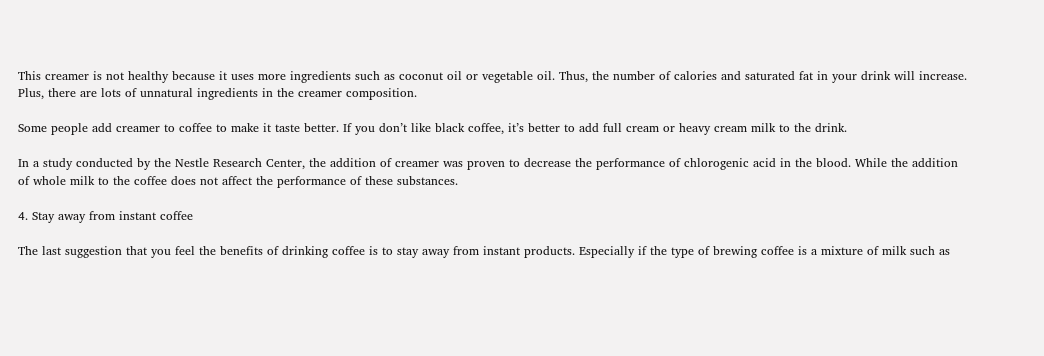This creamer is not healthy because it uses more ingredients such as coconut oil or vegetable oil. Thus, the number of calories and saturated fat in your drink will increase. Plus, there are lots of unnatural ingredients in the creamer composition.

Some people add creamer to coffee to make it taste better. If you don’t like black coffee, it’s better to add full cream or heavy cream milk to the drink.

In a study conducted by the Nestle Research Center, the addition of creamer was proven to decrease the performance of chlorogenic acid in the blood. While the addition of whole milk to the coffee does not affect the performance of these substances.

4. Stay away from instant coffee

The last suggestion that you feel the benefits of drinking coffee is to stay away from instant products. Especially if the type of brewing coffee is a mixture of milk such as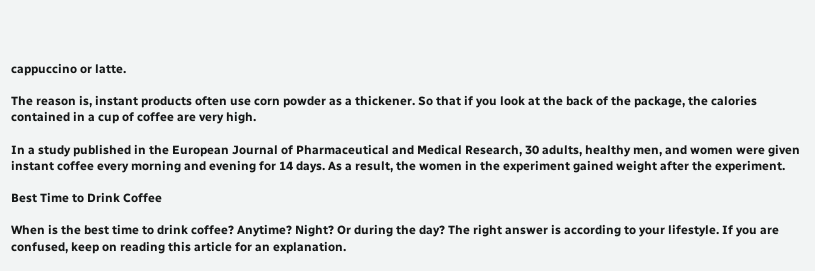cappuccino or latte.

The reason is, instant products often use corn powder as a thickener. So that if you look at the back of the package, the calories contained in a cup of coffee are very high.

In a study published in the European Journal of Pharmaceutical and Medical Research, 30 adults, healthy men, and women were given instant coffee every morning and evening for 14 days. As a result, the women in the experiment gained weight after the experiment.

Best Time to Drink Coffee

When is the best time to drink coffee? Anytime? Night? Or during the day? The right answer is according to your lifestyle. If you are confused, keep on reading this article for an explanation.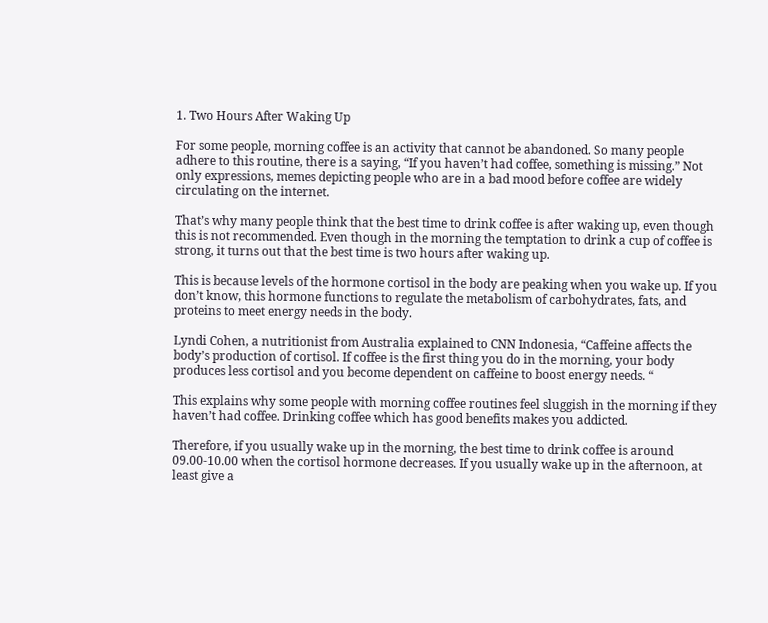1. Two Hours After Waking Up

For some people, morning coffee is an activity that cannot be abandoned. So many people adhere to this routine, there is a saying, “If you haven’t had coffee, something is missing.” Not only expressions, memes depicting people who are in a bad mood before coffee are widely circulating on the internet.

That’s why many people think that the best time to drink coffee is after waking up, even though this is not recommended. Even though in the morning the temptation to drink a cup of coffee is strong, it turns out that the best time is two hours after waking up.

This is because levels of the hormone cortisol in the body are peaking when you wake up. If you don’t know, this hormone functions to regulate the metabolism of carbohydrates, fats, and proteins to meet energy needs in the body.

Lyndi Cohen, a nutritionist from Australia explained to CNN Indonesia, “Caffeine affects the body’s production of cortisol. If coffee is the first thing you do in the morning, your body produces less cortisol and you become dependent on caffeine to boost energy needs. “

This explains why some people with morning coffee routines feel sluggish in the morning if they haven’t had coffee. Drinking coffee which has good benefits makes you addicted.

Therefore, if you usually wake up in the morning, the best time to drink coffee is around 09.00-10.00 when the cortisol hormone decreases. If you usually wake up in the afternoon, at least give a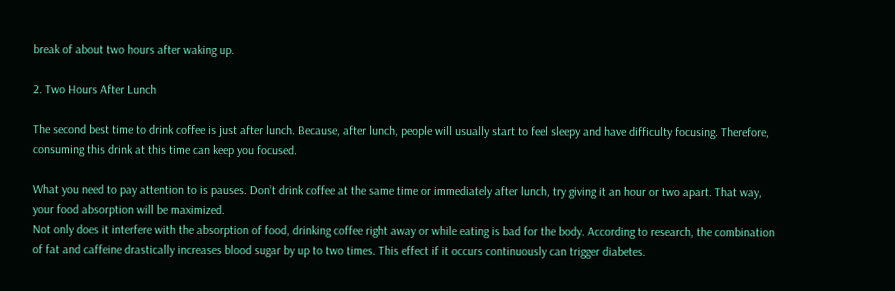break of about two hours after waking up.

2. Two Hours After Lunch

The second best time to drink coffee is just after lunch. Because, after lunch, people will usually start to feel sleepy and have difficulty focusing. Therefore, consuming this drink at this time can keep you focused.

What you need to pay attention to is pauses. Don’t drink coffee at the same time or immediately after lunch, try giving it an hour or two apart. That way, your food absorption will be maximized.
Not only does it interfere with the absorption of food, drinking coffee right away or while eating is bad for the body. According to research, the combination of fat and caffeine drastically increases blood sugar by up to two times. This effect if it occurs continuously can trigger diabetes.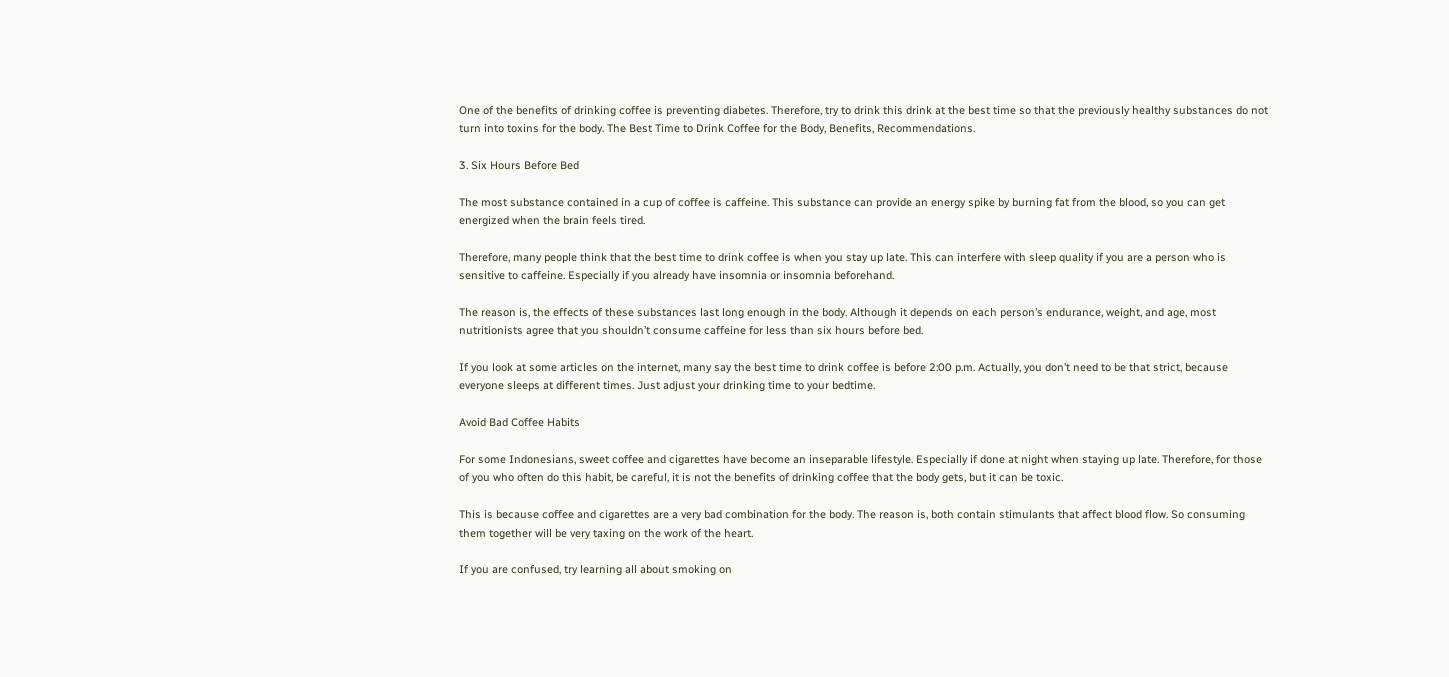One of the benefits of drinking coffee is preventing diabetes. Therefore, try to drink this drink at the best time so that the previously healthy substances do not turn into toxins for the body. The Best Time to Drink Coffee for the Body, Benefits, Recommendations.

3. Six Hours Before Bed

The most substance contained in a cup of coffee is caffeine. This substance can provide an energy spike by burning fat from the blood, so you can get energized when the brain feels tired.

Therefore, many people think that the best time to drink coffee is when you stay up late. This can interfere with sleep quality if you are a person who is sensitive to caffeine. Especially if you already have insomnia or insomnia beforehand.

The reason is, the effects of these substances last long enough in the body. Although it depends on each person’s endurance, weight, and age, most nutritionists agree that you shouldn’t consume caffeine for less than six hours before bed.

If you look at some articles on the internet, many say the best time to drink coffee is before 2:00 p.m. Actually, you don’t need to be that strict, because everyone sleeps at different times. Just adjust your drinking time to your bedtime.

Avoid Bad Coffee Habits

For some Indonesians, sweet coffee and cigarettes have become an inseparable lifestyle. Especially if done at night when staying up late. Therefore, for those of you who often do this habit, be careful, it is not the benefits of drinking coffee that the body gets, but it can be toxic.

This is because coffee and cigarettes are a very bad combination for the body. The reason is, both contain stimulants that affect blood flow. So consuming them together will be very taxing on the work of the heart.

If you are confused, try learning all about smoking on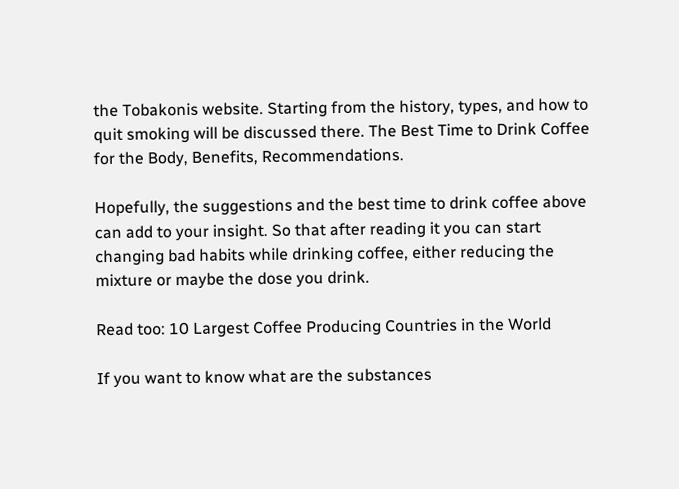the Tobakonis website. Starting from the history, types, and how to quit smoking will be discussed there. The Best Time to Drink Coffee for the Body, Benefits, Recommendations.

Hopefully, the suggestions and the best time to drink coffee above can add to your insight. So that after reading it you can start changing bad habits while drinking coffee, either reducing the mixture or maybe the dose you drink.

Read too: 10 Largest Coffee Producing Countries in the World

If you want to know what are the substances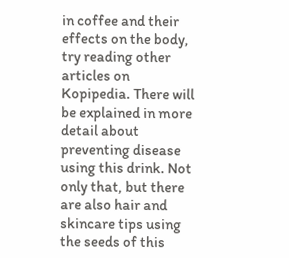in coffee and their effects on the body, try reading other articles on Kopipedia. There will be explained in more detail about preventing disease using this drink. Not only that, but there are also hair and skincare tips using the seeds of this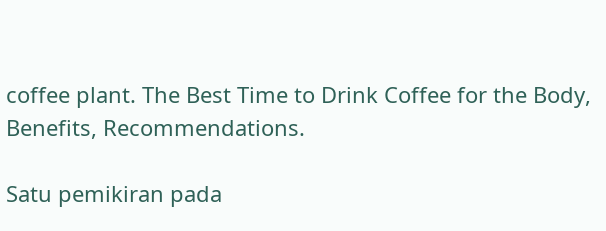coffee plant. The Best Time to Drink Coffee for the Body, Benefits, Recommendations.

Satu pemikiran pada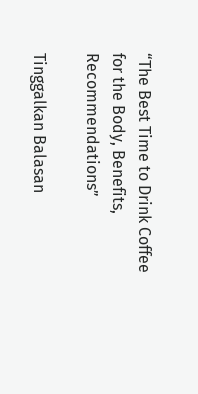“The Best Time to Drink Coffee for the Body, Benefits, Recommendations”

Tinggalkan Balasan